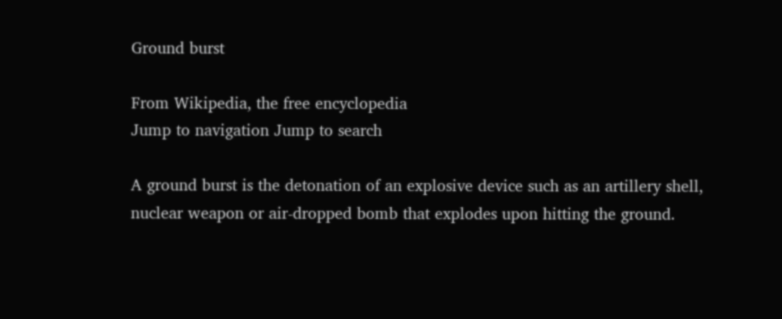Ground burst

From Wikipedia, the free encyclopedia
Jump to navigation Jump to search

A ground burst is the detonation of an explosive device such as an artillery shell, nuclear weapon or air-dropped bomb that explodes upon hitting the ground.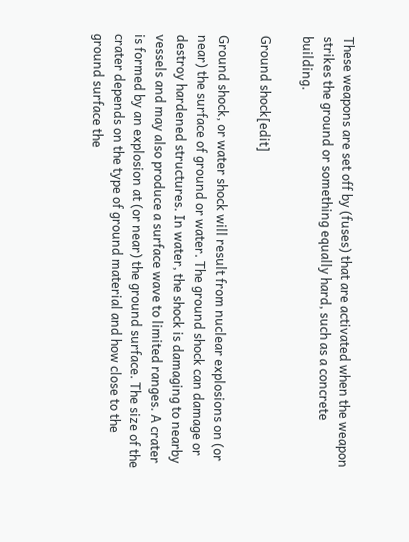These weapons are set off by (fuses) that are activated when the weapon strikes the ground or something equally hard, such as a concrete building.

Ground shock[edit]

Ground shock, or water shock will result from nuclear explosions on (or near) the surface of ground or water. The ground shock can damage or destroy hardened structures. In water, the shock is damaging to nearby vessels and may also produce a surface wave to limited ranges. A crater is formed by an explosion at (or near) the ground surface. The size of the crater depends on the type of ground material and how close to the ground surface the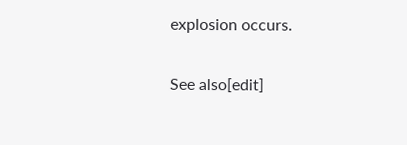explosion occurs.

See also[edit]